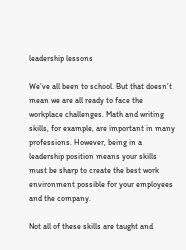leadership lessons

We’ve all been to school. But that doesn’t mean we are all ready to face the workplace challenges. Math and writing skills, for example, are important in many professions. However, being in a leadership position means your skills must be sharp to create the best work environment possible for your employees and the company.

Not all of these skills are taught and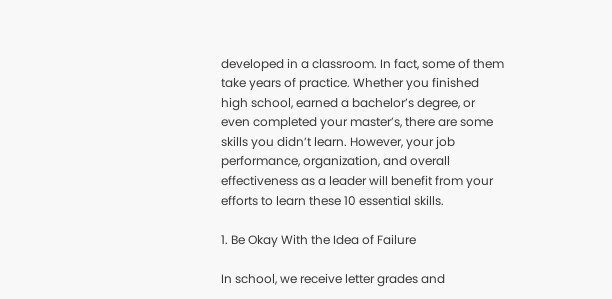developed in a classroom. In fact, some of them take years of practice. Whether you finished high school, earned a bachelor’s degree, or even completed your master’s, there are some skills you didn’t learn. However, your job performance, organization, and overall effectiveness as a leader will benefit from your efforts to learn these 10 essential skills.

1. Be Okay With the Idea of Failure

In school, we receive letter grades and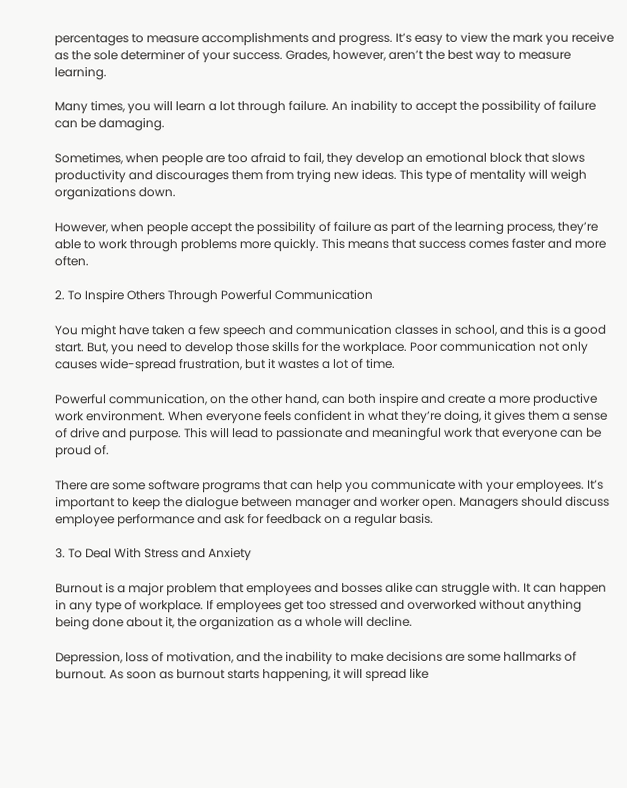percentages to measure accomplishments and progress. It’s easy to view the mark you receive as the sole determiner of your success. Grades, however, aren’t the best way to measure learning.

Many times, you will learn a lot through failure. An inability to accept the possibility of failure can be damaging.

Sometimes, when people are too afraid to fail, they develop an emotional block that slows productivity and discourages them from trying new ideas. This type of mentality will weigh organizations down.

However, when people accept the possibility of failure as part of the learning process, they’re able to work through problems more quickly. This means that success comes faster and more often.

2. To Inspire Others Through Powerful Communication

You might have taken a few speech and communication classes in school, and this is a good start. But, you need to develop those skills for the workplace. Poor communication not only causes wide-spread frustration, but it wastes a lot of time.

Powerful communication, on the other hand, can both inspire and create a more productive work environment. When everyone feels confident in what they’re doing, it gives them a sense of drive and purpose. This will lead to passionate and meaningful work that everyone can be proud of.

There are some software programs that can help you communicate with your employees. It’s important to keep the dialogue between manager and worker open. Managers should discuss employee performance and ask for feedback on a regular basis.

3. To Deal With Stress and Anxiety

Burnout is a major problem that employees and bosses alike can struggle with. It can happen in any type of workplace. If employees get too stressed and overworked without anything being done about it, the organization as a whole will decline.

Depression, loss of motivation, and the inability to make decisions are some hallmarks of burnout. As soon as burnout starts happening, it will spread like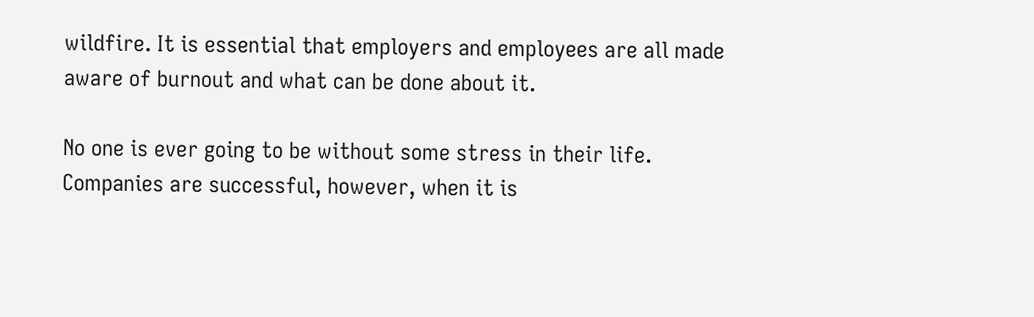wildfire. It is essential that employers and employees are all made aware of burnout and what can be done about it.

No one is ever going to be without some stress in their life. Companies are successful, however, when it is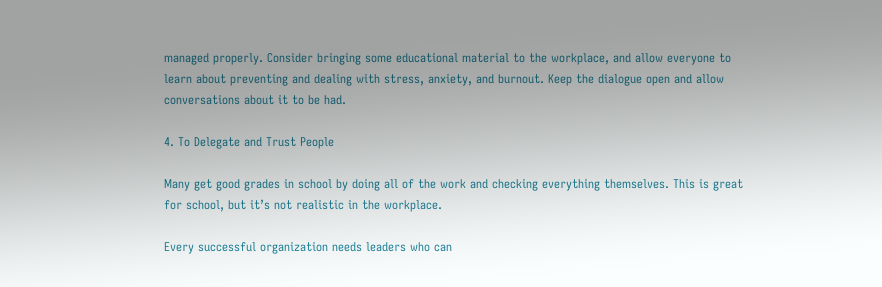managed properly. Consider bringing some educational material to the workplace, and allow everyone to learn about preventing and dealing with stress, anxiety, and burnout. Keep the dialogue open and allow conversations about it to be had.

4. To Delegate and Trust People

Many get good grades in school by doing all of the work and checking everything themselves. This is great for school, but it’s not realistic in the workplace.

Every successful organization needs leaders who can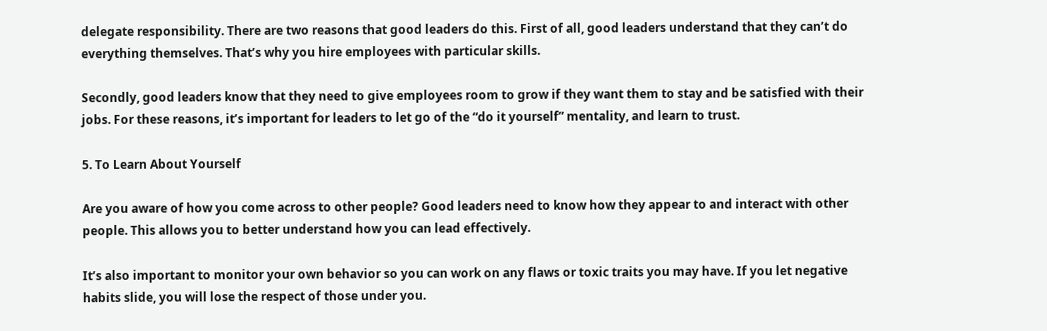delegate responsibility. There are two reasons that good leaders do this. First of all, good leaders understand that they can’t do everything themselves. That’s why you hire employees with particular skills.

Secondly, good leaders know that they need to give employees room to grow if they want them to stay and be satisfied with their jobs. For these reasons, it’s important for leaders to let go of the “do it yourself” mentality, and learn to trust.

5. To Learn About Yourself

Are you aware of how you come across to other people? Good leaders need to know how they appear to and interact with other people. This allows you to better understand how you can lead effectively.

It’s also important to monitor your own behavior so you can work on any flaws or toxic traits you may have. If you let negative habits slide, you will lose the respect of those under you.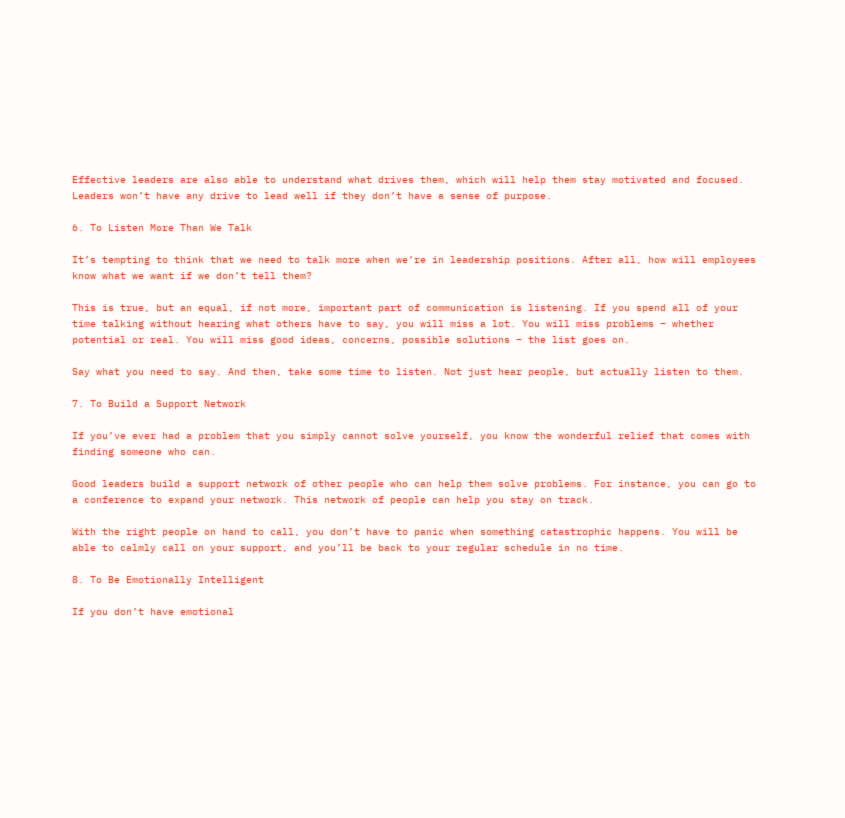Effective leaders are also able to understand what drives them, which will help them stay motivated and focused. Leaders won’t have any drive to lead well if they don’t have a sense of purpose.

6. To Listen More Than We Talk

It’s tempting to think that we need to talk more when we’re in leadership positions. After all, how will employees know what we want if we don’t tell them?

This is true, but an equal, if not more, important part of communication is listening. If you spend all of your time talking without hearing what others have to say, you will miss a lot. You will miss problems – whether potential or real. You will miss good ideas, concerns, possible solutions – the list goes on.

Say what you need to say. And then, take some time to listen. Not just hear people, but actually listen to them.

7. To Build a Support Network

If you’ve ever had a problem that you simply cannot solve yourself, you know the wonderful relief that comes with finding someone who can.

Good leaders build a support network of other people who can help them solve problems. For instance, you can go to a conference to expand your network. This network of people can help you stay on track.

With the right people on hand to call, you don’t have to panic when something catastrophic happens. You will be able to calmly call on your support, and you’ll be back to your regular schedule in no time.

8. To Be Emotionally Intelligent

If you don’t have emotional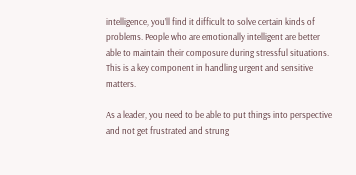intelligence, you’ll find it difficult to solve certain kinds of problems. People who are emotionally intelligent are better able to maintain their composure during stressful situations. This is a key component in handling urgent and sensitive matters.

As a leader, you need to be able to put things into perspective and not get frustrated and strung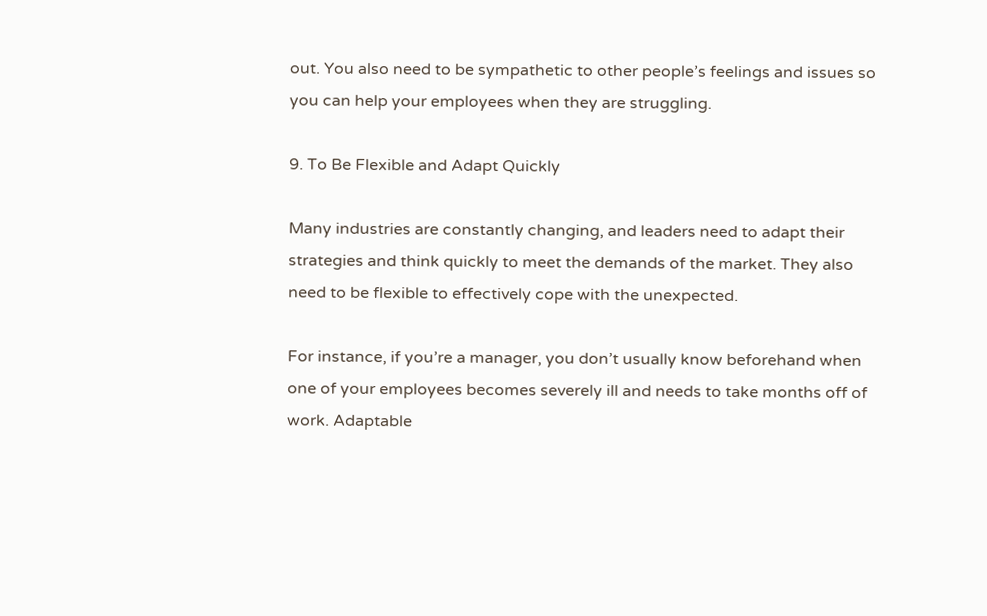out. You also need to be sympathetic to other people’s feelings and issues so you can help your employees when they are struggling.

9. To Be Flexible and Adapt Quickly

Many industries are constantly changing, and leaders need to adapt their strategies and think quickly to meet the demands of the market. They also need to be flexible to effectively cope with the unexpected.

For instance, if you’re a manager, you don’t usually know beforehand when one of your employees becomes severely ill and needs to take months off of work. Adaptable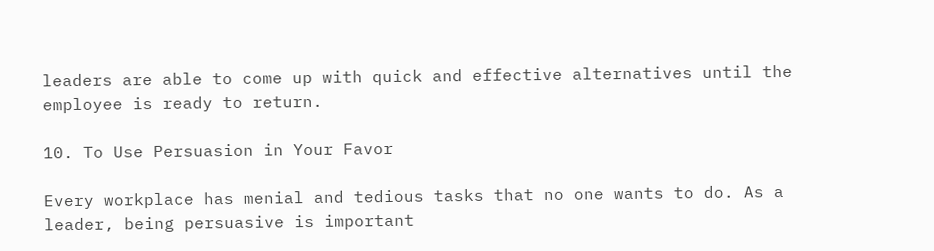leaders are able to come up with quick and effective alternatives until the employee is ready to return.

10. To Use Persuasion in Your Favor

Every workplace has menial and tedious tasks that no one wants to do. As a leader, being persuasive is important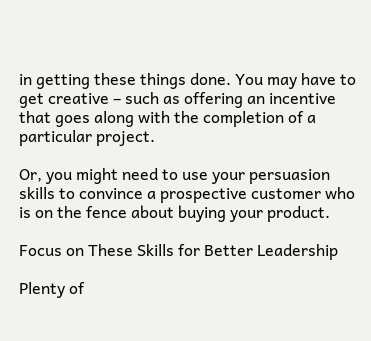in getting these things done. You may have to get creative – such as offering an incentive that goes along with the completion of a particular project.

Or, you might need to use your persuasion skills to convince a prospective customer who is on the fence about buying your product.

Focus on These Skills for Better Leadership

Plenty of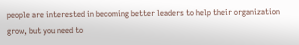people are interested in becoming better leaders to help their organization grow, but you need to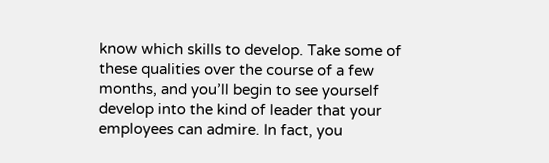know which skills to develop. Take some of these qualities over the course of a few months, and you’ll begin to see yourself develop into the kind of leader that your employees can admire. In fact, you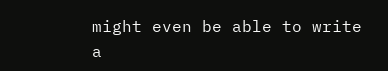might even be able to write a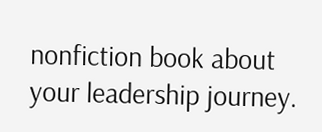nonfiction book about your leadership journey.